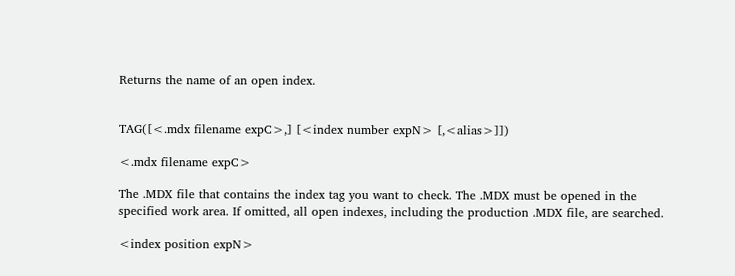Returns the name of an open index.


TAG([<.mdx filename expC>,] [<index number expN> [,<alias>]])

<.mdx filename expC>

The .MDX file that contains the index tag you want to check. The .MDX must be opened in the specified work area. If omitted, all open indexes, including the production .MDX file, are searched.

<index position expN>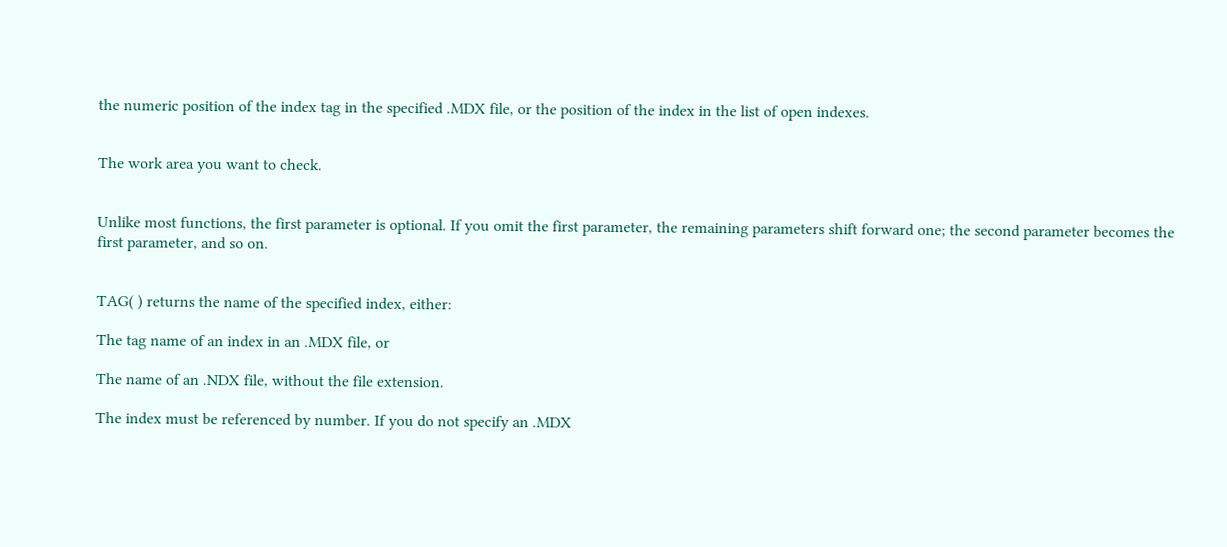the numeric position of the index tag in the specified .MDX file, or the position of the index in the list of open indexes.


The work area you want to check.


Unlike most functions, the first parameter is optional. If you omit the first parameter, the remaining parameters shift forward one; the second parameter becomes the first parameter, and so on.


TAG( ) returns the name of the specified index, either:

The tag name of an index in an .MDX file, or

The name of an .NDX file, without the file extension.

The index must be referenced by number. If you do not specify an .MDX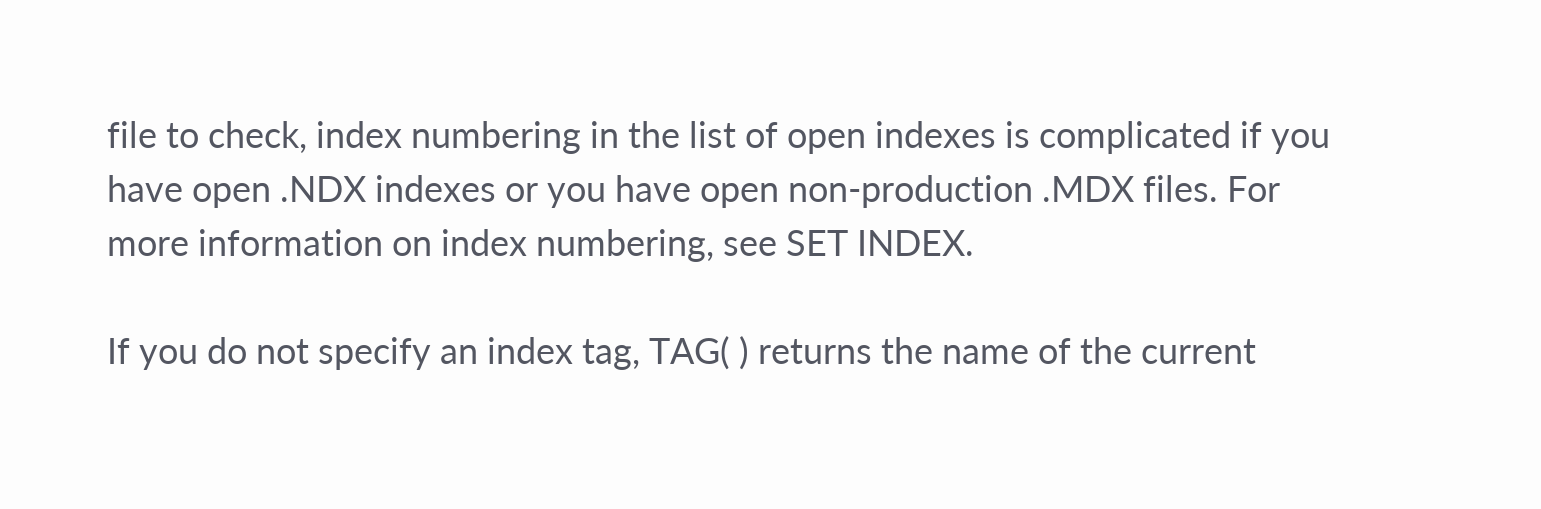file to check, index numbering in the list of open indexes is complicated if you have open .NDX indexes or you have open non-production .MDX files. For more information on index numbering, see SET INDEX.

If you do not specify an index tag, TAG( ) returns the name of the current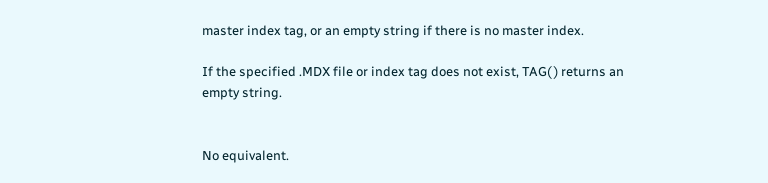master index tag, or an empty string if there is no master index.

If the specified .MDX file or index tag does not exist, TAG( ) returns an empty string.


No equivalent.